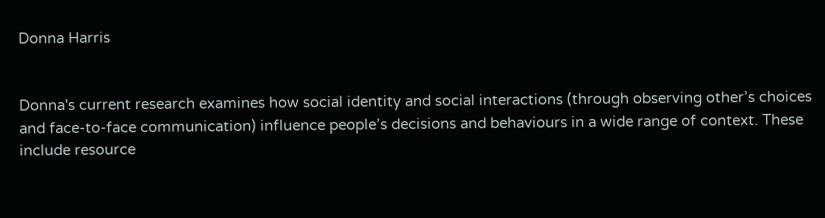Donna Harris


Donna's current research examines how social identity and social interactions (through observing other’s choices and face-to-face communication) influence people’s decisions and behaviours in a wide range of context. These include resource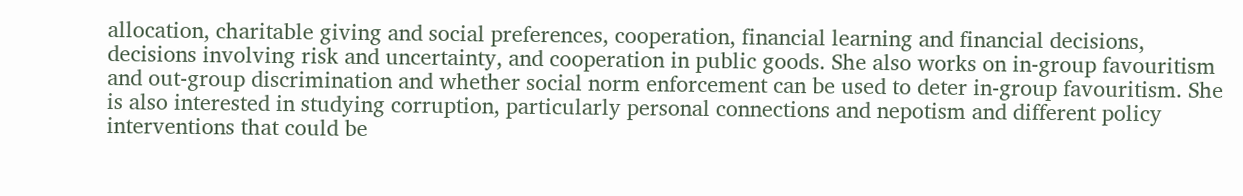allocation, charitable giving and social preferences, cooperation, financial learning and financial decisions, decisions involving risk and uncertainty, and cooperation in public goods. She also works on in-group favouritism and out-group discrimination and whether social norm enforcement can be used to deter in-group favouritism. She is also interested in studying corruption, particularly personal connections and nepotism and different policy interventions that could be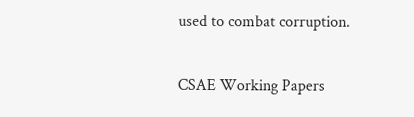used to combat corruption.

CSAE Working Papers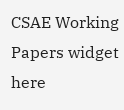CSAE Working Papers widget here